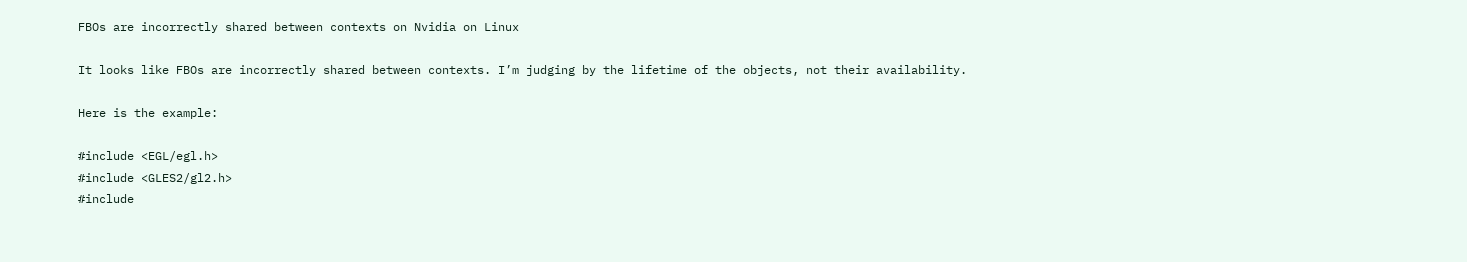FBOs are incorrectly shared between contexts on Nvidia on Linux

It looks like FBOs are incorrectly shared between contexts. I’m judging by the lifetime of the objects, not their availability.

Here is the example:

#include <EGL/egl.h>
#include <GLES2/gl2.h>
#include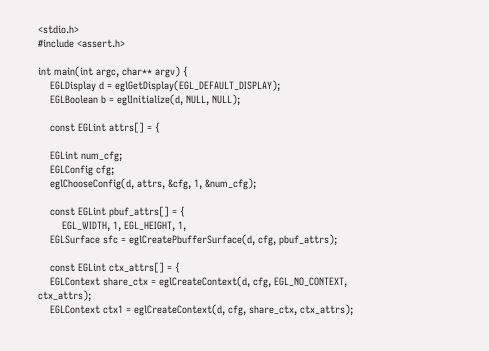<stdio.h>
#include <assert.h>

int main(int argc, char** argv) {
    EGLDisplay d = eglGetDisplay(EGL_DEFAULT_DISPLAY);
    EGLBoolean b = eglInitialize(d, NULL, NULL);

    const EGLint attrs[] = {

    EGLint num_cfg;
    EGLConfig cfg;
    eglChooseConfig(d, attrs, &cfg, 1, &num_cfg);

    const EGLint pbuf_attrs[] = {
        EGL_WIDTH, 1, EGL_HEIGHT, 1,
    EGLSurface sfc = eglCreatePbufferSurface(d, cfg, pbuf_attrs);

    const EGLint ctx_attrs[] = {
    EGLContext share_ctx = eglCreateContext(d, cfg, EGL_NO_CONTEXT, ctx_attrs);
    EGLContext ctx1 = eglCreateContext(d, cfg, share_ctx, ctx_attrs);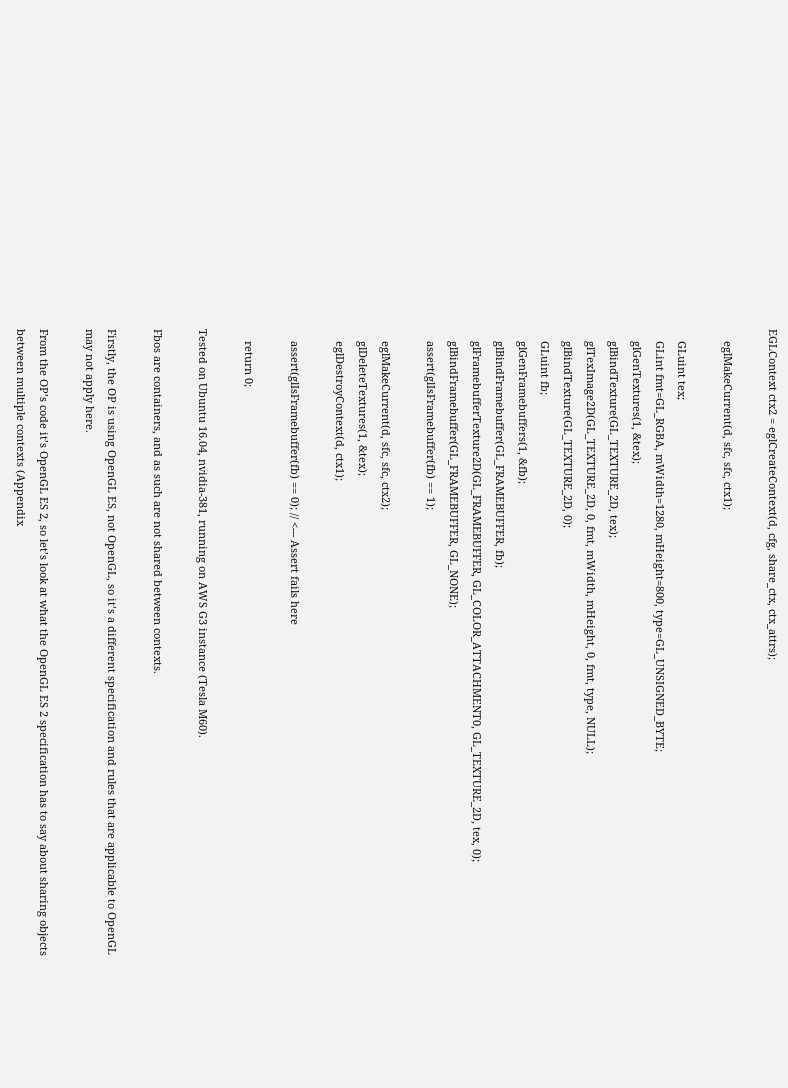EGLContext ctx2 = eglCreateContext(d, cfg, share_ctx, ctx_attrs);

    eglMakeCurrent(d, sfc, sfc, ctx1);

    GLuint tex;
    GLint fmt=GL_RGBA, mWidth=1280, mHeight=800, type=GL_UNSIGNED_BYTE;
    glGenTextures(1, &tex);
    glBindTexture(GL_TEXTURE_2D, tex);
    glTexImage2D(GL_TEXTURE_2D, 0, fmt, mWidth, mHeight, 0, fmt, type, NULL);
    glBindTexture(GL_TEXTURE_2D, 0);
    GLuint fb;
    glGenFramebuffers(1, &fb);
    glBindFramebuffer(GL_FRAMEBUFFER, fb);
    glFramebufferTexture2D(GL_FRAMEBUFFER, GL_COLOR_ATTACHMENT0, GL_TEXTURE_2D, tex, 0);
    glBindFramebuffer(GL_FRAMEBUFFER, GL_NONE);
    assert(glIsFramebuffer(fb) == 1);

    eglMakeCurrent(d, sfc, sfc, ctx2);
    glDeleteTextures(1, &tex);
    eglDestroyContext(d, ctx1);

    assert(glIsFramebuffer(fb) == 0); // <--- Assert fails here

    return 0;

Tested on Ubuntu 16.04, nvidia-381, running on AWS G3 instance (Tesla M60).

Fbos are containers, and as such are not shared between contexts.

Firstly, the OP is using OpenGL ES, not OpenGL, so it’s a different specification and rules that are applicable to OpenGL may not apply here.

From the OP’s code it’s OpenGL ES 2, so let’s look at what the OpenGL ES 2 specification has to say about sharing objects between multiple contexts (Appendix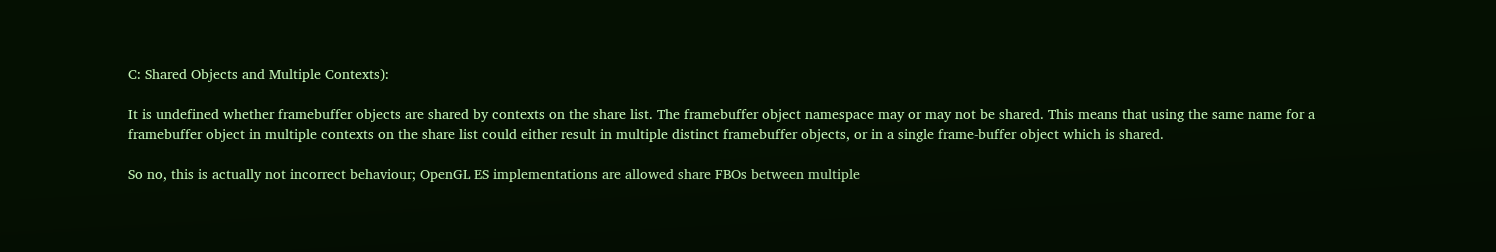C: Shared Objects and Multiple Contexts):

It is undefined whether framebuffer objects are shared by contexts on the share list. The framebuffer object namespace may or may not be shared. This means that using the same name for a framebuffer object in multiple contexts on the share list could either result in multiple distinct framebuffer objects, or in a single frame-buffer object which is shared.

So no, this is actually not incorrect behaviour; OpenGL ES implementations are allowed share FBOs between multiple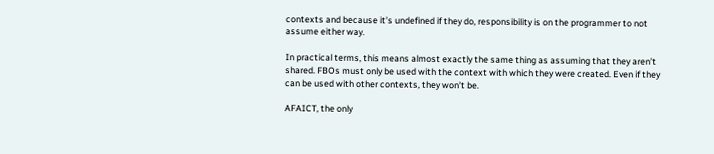contexts and because it’s undefined if they do, responsibility is on the programmer to not assume either way.

In practical terms, this means almost exactly the same thing as assuming that they aren’t shared. FBOs must only be used with the context with which they were created. Even if they can be used with other contexts, they won’t be.

AFAICT, the only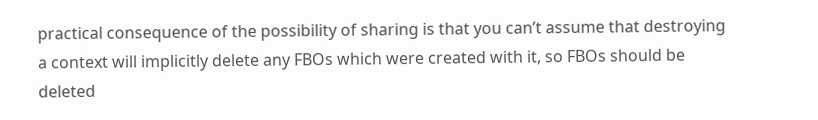practical consequence of the possibility of sharing is that you can’t assume that destroying a context will implicitly delete any FBOs which were created with it, so FBOs should be deleted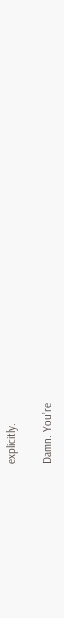explicitly.

Damn. You’re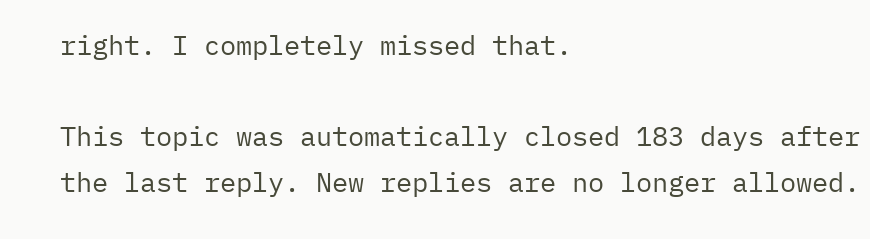right. I completely missed that.

This topic was automatically closed 183 days after the last reply. New replies are no longer allowed.